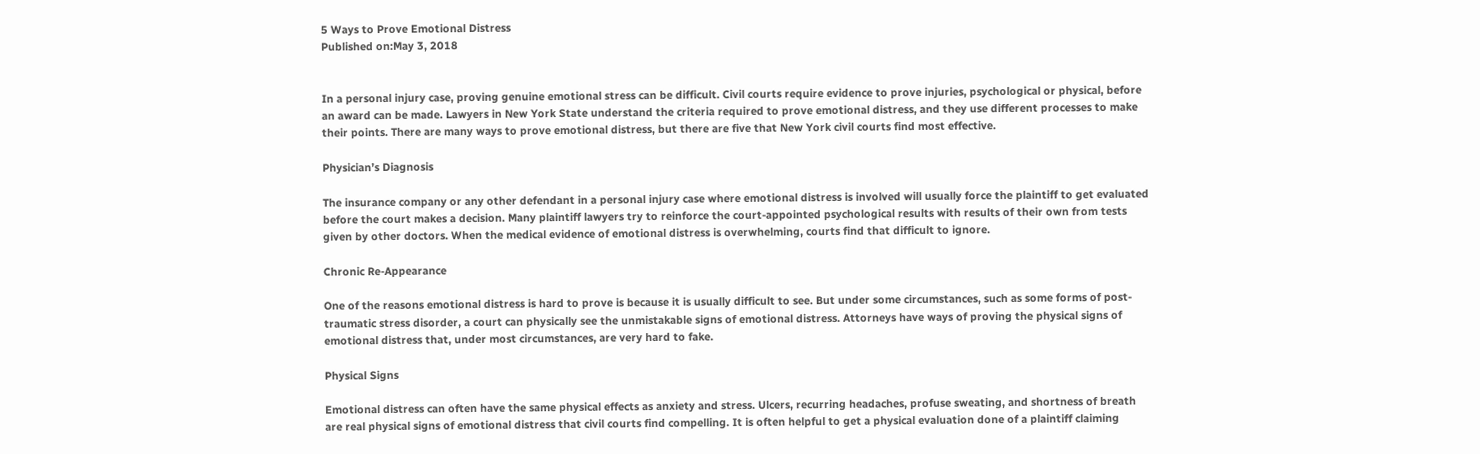5 Ways to Prove Emotional Distress
Published on:May 3, 2018


In a personal injury case, proving genuine emotional stress can be difficult. Civil courts require evidence to prove injuries, psychological or physical, before an award can be made. Lawyers in New York State understand the criteria required to prove emotional distress, and they use different processes to make their points. There are many ways to prove emotional distress, but there are five that New York civil courts find most effective.

Physician’s Diagnosis

The insurance company or any other defendant in a personal injury case where emotional distress is involved will usually force the plaintiff to get evaluated before the court makes a decision. Many plaintiff lawyers try to reinforce the court-appointed psychological results with results of their own from tests given by other doctors. When the medical evidence of emotional distress is overwhelming, courts find that difficult to ignore.

Chronic Re-Appearance

One of the reasons emotional distress is hard to prove is because it is usually difficult to see. But under some circumstances, such as some forms of post-traumatic stress disorder, a court can physically see the unmistakable signs of emotional distress. Attorneys have ways of proving the physical signs of emotional distress that, under most circumstances, are very hard to fake.

Physical Signs

Emotional distress can often have the same physical effects as anxiety and stress. Ulcers, recurring headaches, profuse sweating, and shortness of breath are real physical signs of emotional distress that civil courts find compelling. It is often helpful to get a physical evaluation done of a plaintiff claiming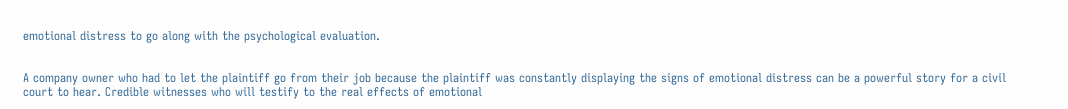emotional distress to go along with the psychological evaluation.


A company owner who had to let the plaintiff go from their job because the plaintiff was constantly displaying the signs of emotional distress can be a powerful story for a civil court to hear. Credible witnesses who will testify to the real effects of emotional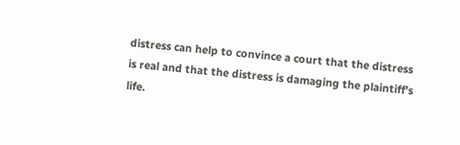distress can help to convince a court that the distress is real and that the distress is damaging the plaintiff’s life.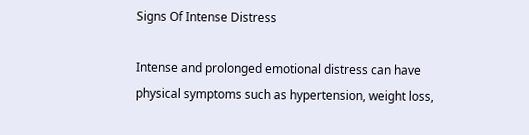Signs Of Intense Distress

Intense and prolonged emotional distress can have physical symptoms such as hypertension, weight loss,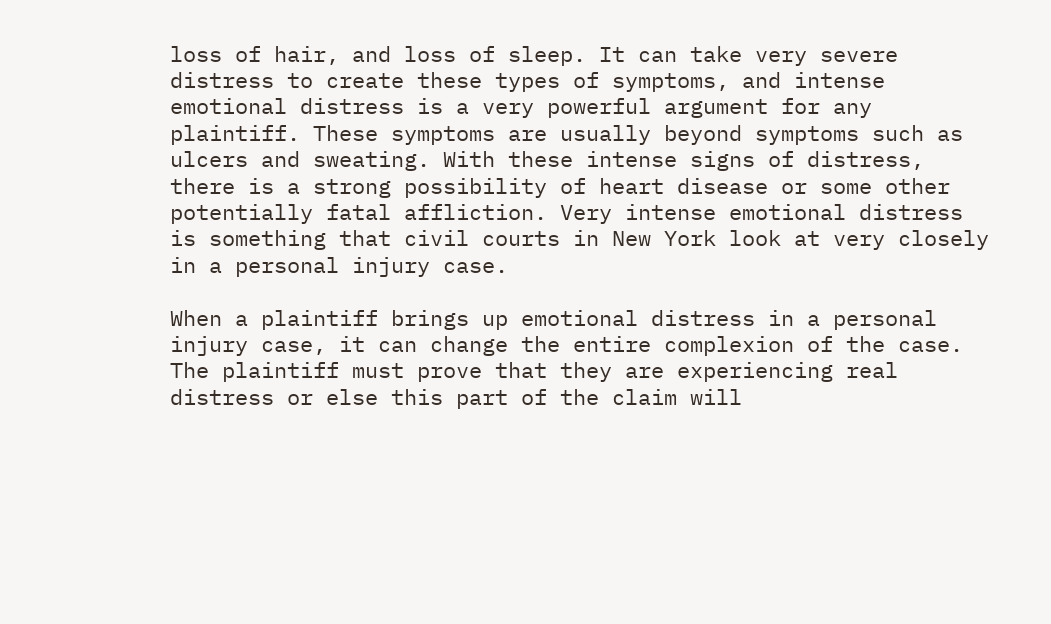loss of hair, and loss of sleep. It can take very severe distress to create these types of symptoms, and intense emotional distress is a very powerful argument for any plaintiff. These symptoms are usually beyond symptoms such as ulcers and sweating. With these intense signs of distress, there is a strong possibility of heart disease or some other potentially fatal affliction. Very intense emotional distress is something that civil courts in New York look at very closely in a personal injury case.

When a plaintiff brings up emotional distress in a personal injury case, it can change the entire complexion of the case. The plaintiff must prove that they are experiencing real distress or else this part of the claim will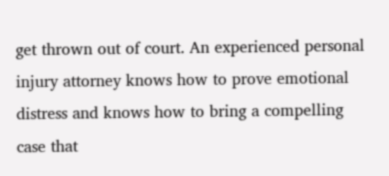get thrown out of court. An experienced personal injury attorney knows how to prove emotional distress and knows how to bring a compelling case that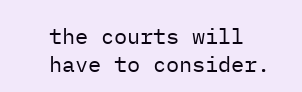the courts will have to consider.